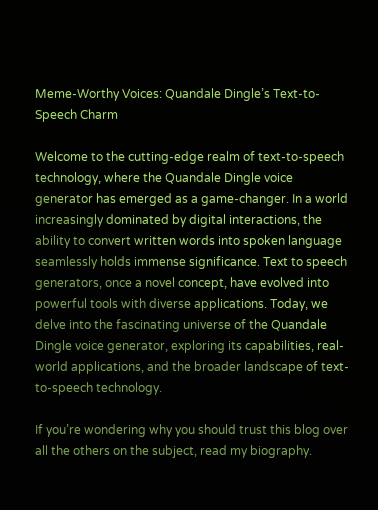Meme-Worthy Voices: Quandale Dingle’s Text-to-Speech Charm

Welcome to the cutting-edge realm of text-to-speech technology, where the Quandale Dingle voice generator has emerged as a game-changer. In a world increasingly dominated by digital interactions, the ability to convert written words into spoken language seamlessly holds immense significance. Text to speech generators, once a novel concept, have evolved into powerful tools with diverse applications. Today, we delve into the fascinating universe of the Quandale Dingle voice generator, exploring its capabilities, real-world applications, and the broader landscape of text-to-speech technology.

If you’re wondering why you should trust this blog over all the others on the subject, read my biography.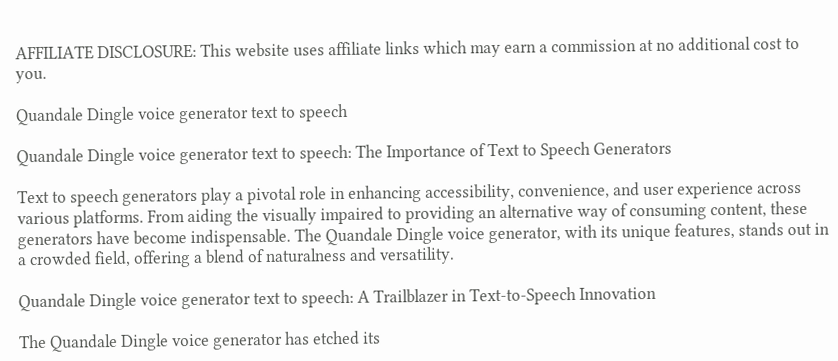AFFILIATE DISCLOSURE: This website uses affiliate links which may earn a commission at no additional cost to you.

Quandale Dingle voice generator text to speech

Quandale Dingle voice generator text to speech: The Importance of Text to Speech Generators

Text to speech generators play a pivotal role in enhancing accessibility, convenience, and user experience across various platforms. From aiding the visually impaired to providing an alternative way of consuming content, these generators have become indispensable. The Quandale Dingle voice generator, with its unique features, stands out in a crowded field, offering a blend of naturalness and versatility.

Quandale Dingle voice generator text to speech: A Trailblazer in Text-to-Speech Innovation

The Quandale Dingle voice generator has etched its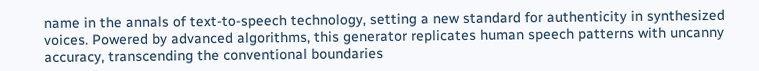name in the annals of text-to-speech technology, setting a new standard for authenticity in synthesized voices. Powered by advanced algorithms, this generator replicates human speech patterns with uncanny accuracy, transcending the conventional boundaries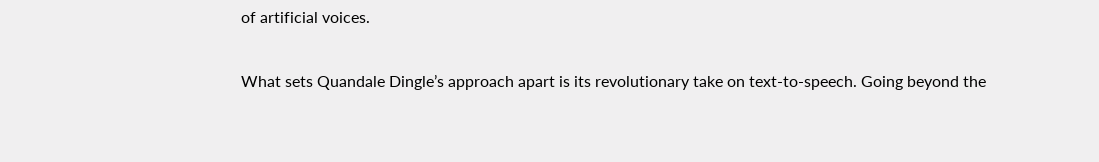of artificial voices.

What sets Quandale Dingle’s approach apart is its revolutionary take on text-to-speech. Going beyond the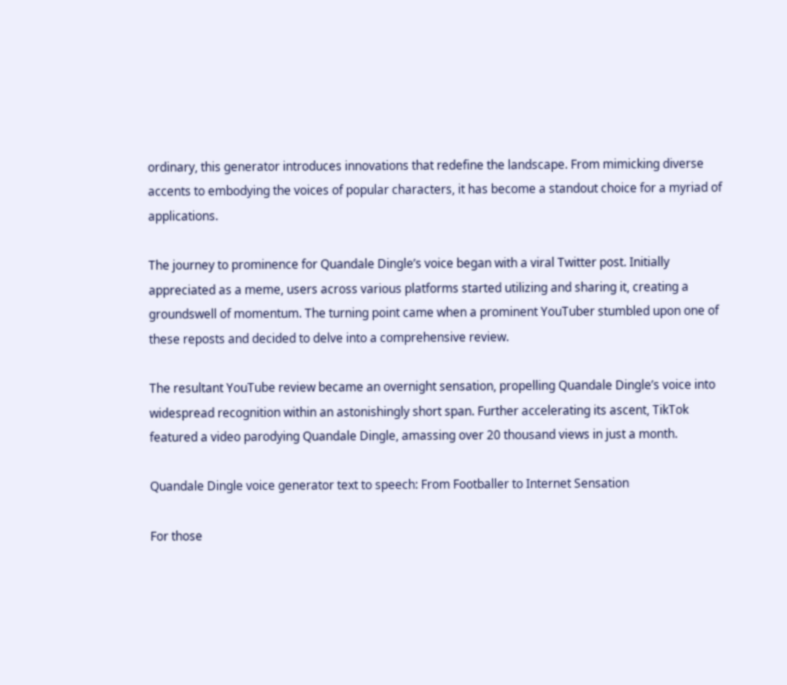ordinary, this generator introduces innovations that redefine the landscape. From mimicking diverse accents to embodying the voices of popular characters, it has become a standout choice for a myriad of applications.

The journey to prominence for Quandale Dingle’s voice began with a viral Twitter post. Initially appreciated as a meme, users across various platforms started utilizing and sharing it, creating a groundswell of momentum. The turning point came when a prominent YouTuber stumbled upon one of these reposts and decided to delve into a comprehensive review.

The resultant YouTube review became an overnight sensation, propelling Quandale Dingle’s voice into widespread recognition within an astonishingly short span. Further accelerating its ascent, TikTok featured a video parodying Quandale Dingle, amassing over 20 thousand views in just a month.

Quandale Dingle voice generator text to speech: From Footballer to Internet Sensation

For those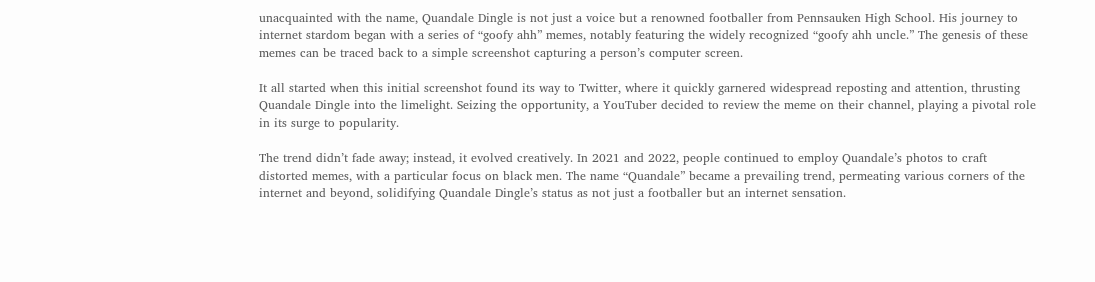unacquainted with the name, Quandale Dingle is not just a voice but a renowned footballer from Pennsauken High School. His journey to internet stardom began with a series of “goofy ahh” memes, notably featuring the widely recognized “goofy ahh uncle.” The genesis of these memes can be traced back to a simple screenshot capturing a person’s computer screen.

It all started when this initial screenshot found its way to Twitter, where it quickly garnered widespread reposting and attention, thrusting Quandale Dingle into the limelight. Seizing the opportunity, a YouTuber decided to review the meme on their channel, playing a pivotal role in its surge to popularity.

The trend didn’t fade away; instead, it evolved creatively. In 2021 and 2022, people continued to employ Quandale’s photos to craft distorted memes, with a particular focus on black men. The name “Quandale” became a prevailing trend, permeating various corners of the internet and beyond, solidifying Quandale Dingle’s status as not just a footballer but an internet sensation.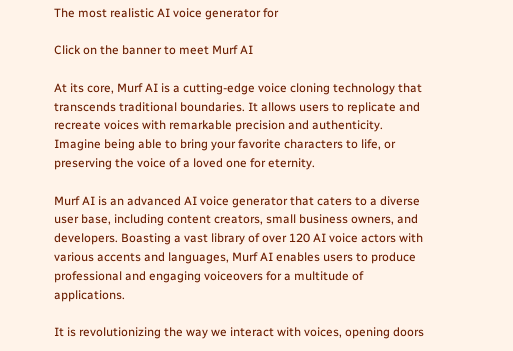The most realistic AI voice generator for

Click on the banner to meet Murf AI

At its core, Murf AI is a cutting-edge voice cloning technology that transcends traditional boundaries. It allows users to replicate and recreate voices with remarkable precision and authenticity. Imagine being able to bring your favorite characters to life, or preserving the voice of a loved one for eternity.

Murf AI is an advanced AI voice generator that caters to a diverse user base, including content creators, small business owners, and developers. Boasting a vast library of over 120 AI voice actors with various accents and languages, Murf AI enables users to produce professional and engaging voiceovers for a multitude of applications.

It is revolutionizing the way we interact with voices, opening doors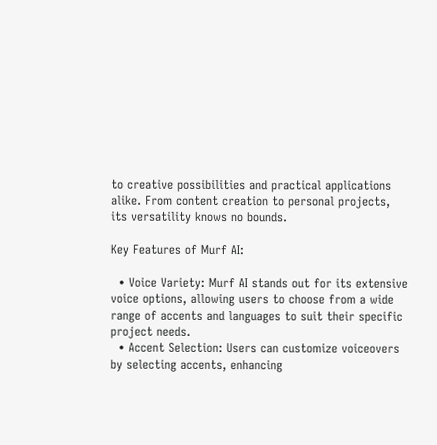to creative possibilities and practical applications alike. From content creation to personal projects, its versatility knows no bounds.

Key Features of Murf AI:

  • Voice Variety: Murf AI stands out for its extensive voice options, allowing users to choose from a wide range of accents and languages to suit their specific project needs.
  • Accent Selection: Users can customize voiceovers by selecting accents, enhancing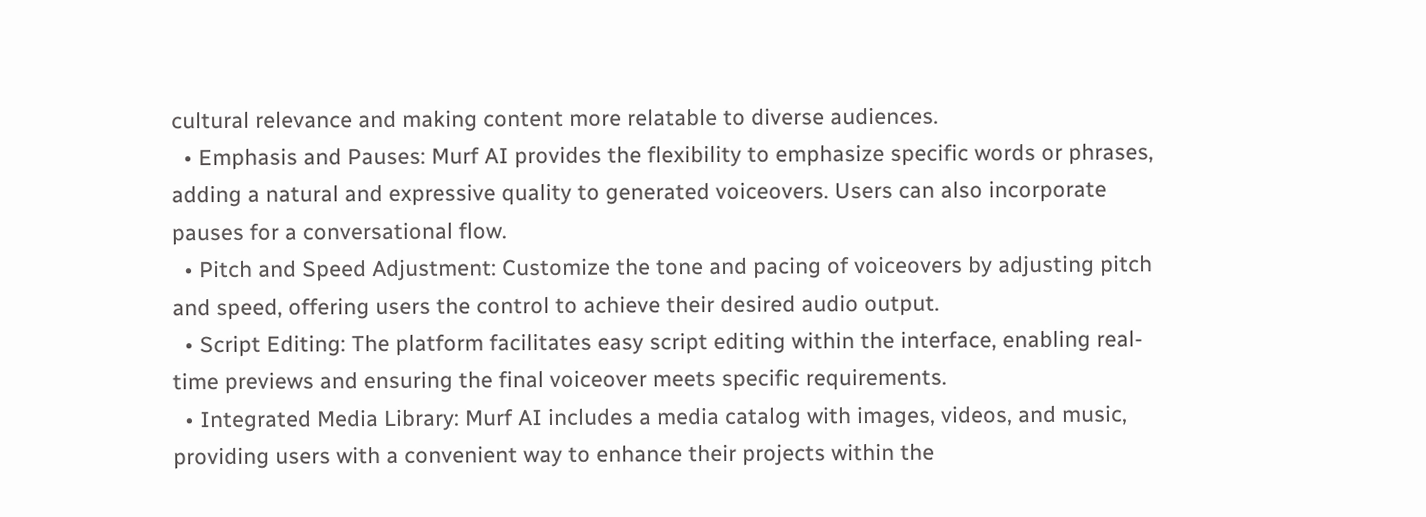cultural relevance and making content more relatable to diverse audiences.
  • Emphasis and Pauses: Murf AI provides the flexibility to emphasize specific words or phrases, adding a natural and expressive quality to generated voiceovers. Users can also incorporate pauses for a conversational flow.
  • Pitch and Speed Adjustment: Customize the tone and pacing of voiceovers by adjusting pitch and speed, offering users the control to achieve their desired audio output.
  • Script Editing: The platform facilitates easy script editing within the interface, enabling real-time previews and ensuring the final voiceover meets specific requirements.
  • Integrated Media Library: Murf AI includes a media catalog with images, videos, and music, providing users with a convenient way to enhance their projects within the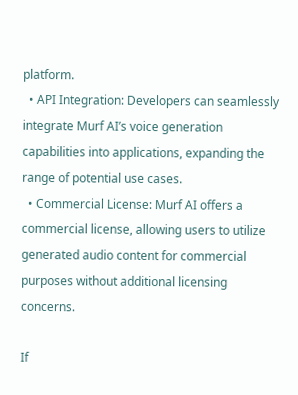platform.
  • API Integration: Developers can seamlessly integrate Murf AI’s voice generation capabilities into applications, expanding the range of potential use cases.
  • Commercial License: Murf AI offers a commercial license, allowing users to utilize generated audio content for commercial purposes without additional licensing concerns.

If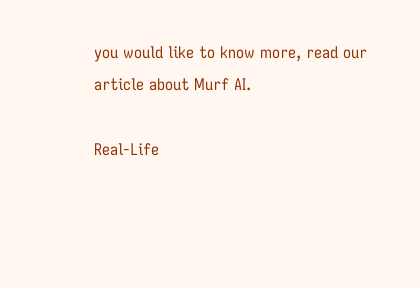you would like to know more, read our article about Murf AI.

Real-Life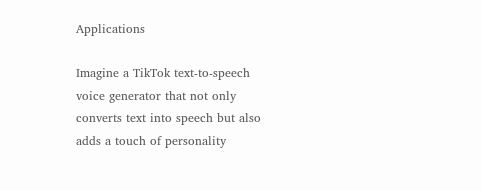Applications

Imagine a TikTok text-to-speech voice generator that not only converts text into speech but also adds a touch of personality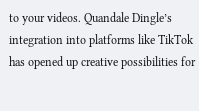to your videos. Quandale Dingle’s integration into platforms like TikTok has opened up creative possibilities for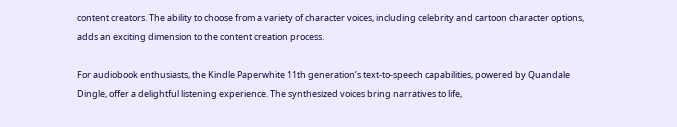content creators. The ability to choose from a variety of character voices, including celebrity and cartoon character options, adds an exciting dimension to the content creation process.

For audiobook enthusiasts, the Kindle Paperwhite 11th generation’s text-to-speech capabilities, powered by Quandale Dingle, offer a delightful listening experience. The synthesized voices bring narratives to life,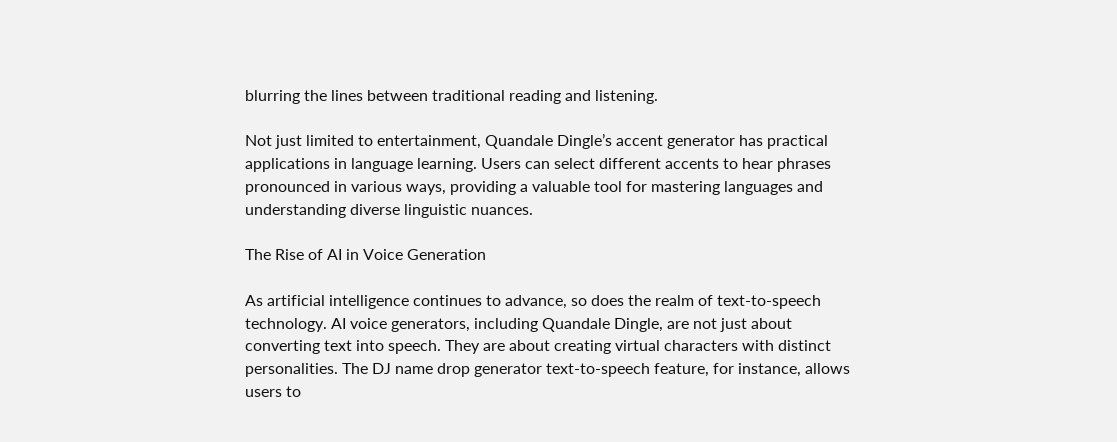blurring the lines between traditional reading and listening.

Not just limited to entertainment, Quandale Dingle’s accent generator has practical applications in language learning. Users can select different accents to hear phrases pronounced in various ways, providing a valuable tool for mastering languages and understanding diverse linguistic nuances.

The Rise of AI in Voice Generation

As artificial intelligence continues to advance, so does the realm of text-to-speech technology. AI voice generators, including Quandale Dingle, are not just about converting text into speech. They are about creating virtual characters with distinct personalities. The DJ name drop generator text-to-speech feature, for instance, allows users to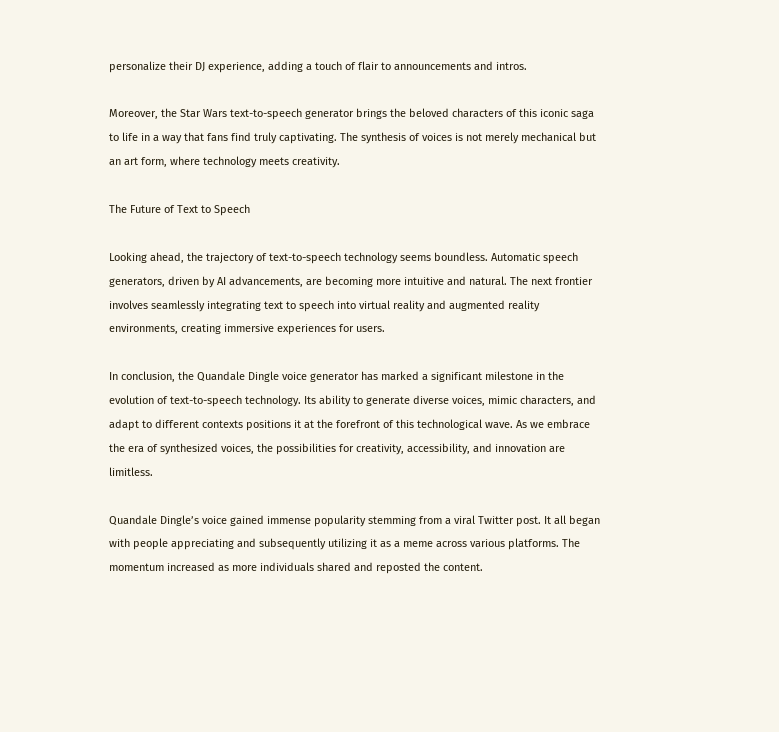personalize their DJ experience, adding a touch of flair to announcements and intros.

Moreover, the Star Wars text-to-speech generator brings the beloved characters of this iconic saga to life in a way that fans find truly captivating. The synthesis of voices is not merely mechanical but an art form, where technology meets creativity.

The Future of Text to Speech

Looking ahead, the trajectory of text-to-speech technology seems boundless. Automatic speech generators, driven by AI advancements, are becoming more intuitive and natural. The next frontier involves seamlessly integrating text to speech into virtual reality and augmented reality environments, creating immersive experiences for users.

In conclusion, the Quandale Dingle voice generator has marked a significant milestone in the evolution of text-to-speech technology. Its ability to generate diverse voices, mimic characters, and adapt to different contexts positions it at the forefront of this technological wave. As we embrace the era of synthesized voices, the possibilities for creativity, accessibility, and innovation are limitless.

Quandale Dingle’s voice gained immense popularity stemming from a viral Twitter post. It all began with people appreciating and subsequently utilizing it as a meme across various platforms. The momentum increased as more individuals shared and reposted the content.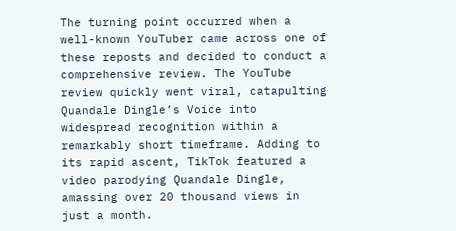The turning point occurred when a well-known YouTuber came across one of these reposts and decided to conduct a comprehensive review. The YouTube review quickly went viral, catapulting Quandale Dingle’s Voice into widespread recognition within a remarkably short timeframe. Adding to its rapid ascent, TikTok featured a video parodying Quandale Dingle, amassing over 20 thousand views in just a month.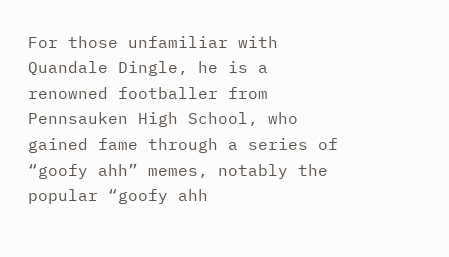For those unfamiliar with Quandale Dingle, he is a renowned footballer from Pennsauken High School, who gained fame through a series of “goofy ahh” memes, notably the popular “goofy ahh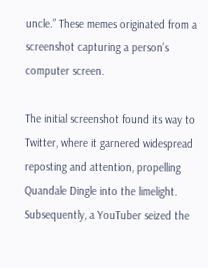uncle.” These memes originated from a screenshot capturing a person’s computer screen.

The initial screenshot found its way to Twitter, where it garnered widespread reposting and attention, propelling Quandale Dingle into the limelight. Subsequently, a YouTuber seized the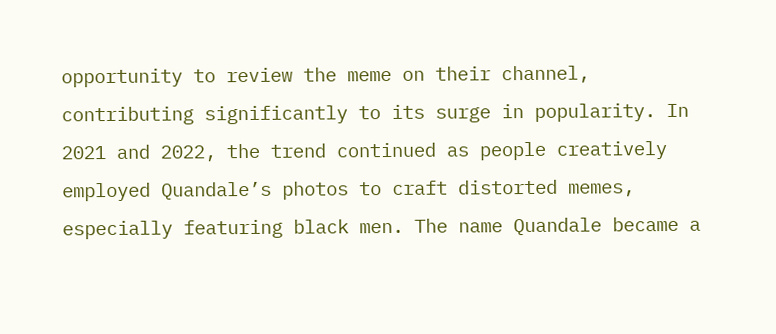opportunity to review the meme on their channel, contributing significantly to its surge in popularity. In 2021 and 2022, the trend continued as people creatively employed Quandale’s photos to craft distorted memes, especially featuring black men. The name Quandale became a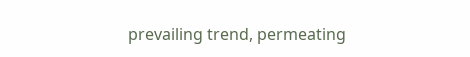prevailing trend, permeating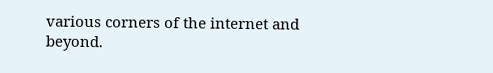various corners of the internet and beyond.